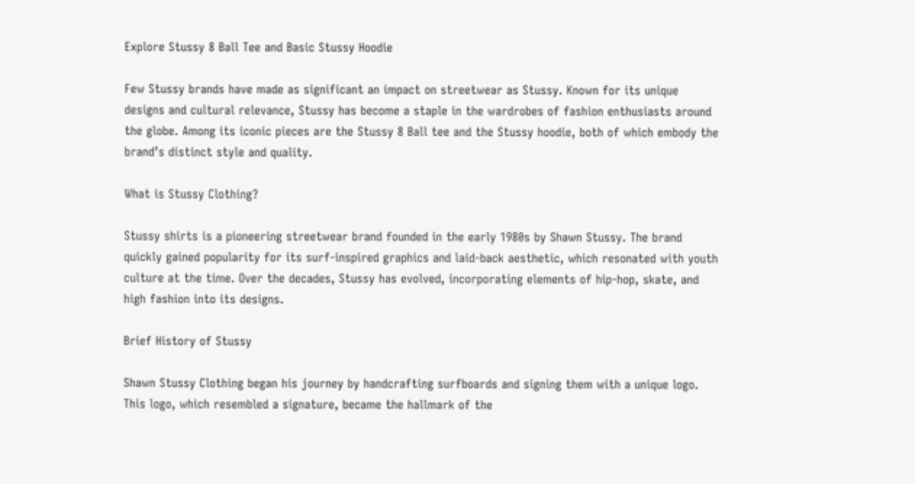Explore Stussy 8 Ball Tee and Basic Stussy Hoodie

Few Stussy brands have made as significant an impact on streetwear as Stussy. Known for its unique designs and cultural relevance, Stussy has become a staple in the wardrobes of fashion enthusiasts around the globe. Among its iconic pieces are the Stussy 8 Ball tee and the Stussy hoodie, both of which embody the brand’s distinct style and quality.

What is Stussy Clothing?

Stussy shirts is a pioneering streetwear brand founded in the early 1980s by Shawn Stussy. The brand quickly gained popularity for its surf-inspired graphics and laid-back aesthetic, which resonated with youth culture at the time. Over the decades, Stussy has evolved, incorporating elements of hip-hop, skate, and high fashion into its designs.

Brief History of Stussy

Shawn Stussy Clothing began his journey by handcrafting surfboards and signing them with a unique logo. This logo, which resembled a signature, became the hallmark of the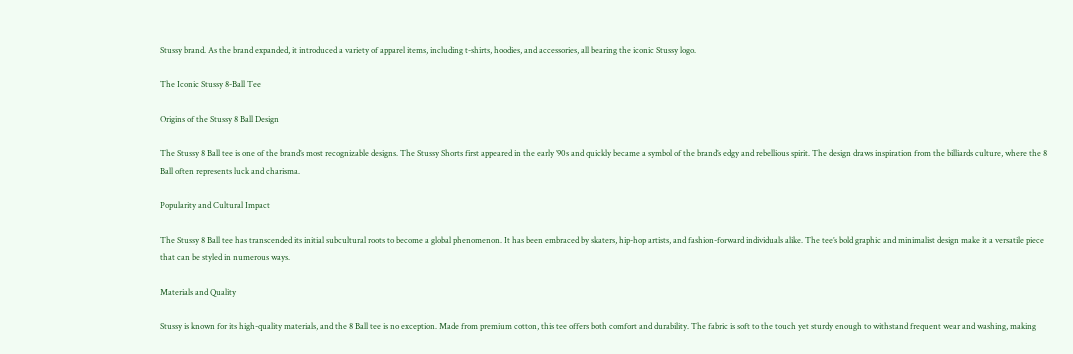Stussy brand. As the brand expanded, it introduced a variety of apparel items, including t-shirts, hoodies, and accessories, all bearing the iconic Stussy logo.

The Iconic Stussy 8-Ball Tee

Origins of the Stussy 8 Ball Design

The Stussy 8 Ball tee is one of the brand’s most recognizable designs. The Stussy Shorts first appeared in the early ’90s and quickly became a symbol of the brand’s edgy and rebellious spirit. The design draws inspiration from the billiards culture, where the 8 Ball often represents luck and charisma.

Popularity and Cultural Impact

The Stussy 8 Ball tee has transcended its initial subcultural roots to become a global phenomenon. It has been embraced by skaters, hip-hop artists, and fashion-forward individuals alike. The tee’s bold graphic and minimalist design make it a versatile piece that can be styled in numerous ways.

Materials and Quality

Stussy is known for its high-quality materials, and the 8 Ball tee is no exception. Made from premium cotton, this tee offers both comfort and durability. The fabric is soft to the touch yet sturdy enough to withstand frequent wear and washing, making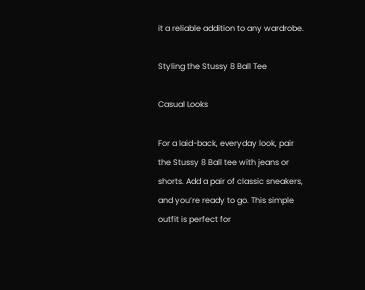it a reliable addition to any wardrobe.

Styling the Stussy 8 Ball Tee

Casual Looks

For a laid-back, everyday look, pair the Stussy 8 Ball tee with jeans or shorts. Add a pair of classic sneakers, and you’re ready to go. This simple outfit is perfect for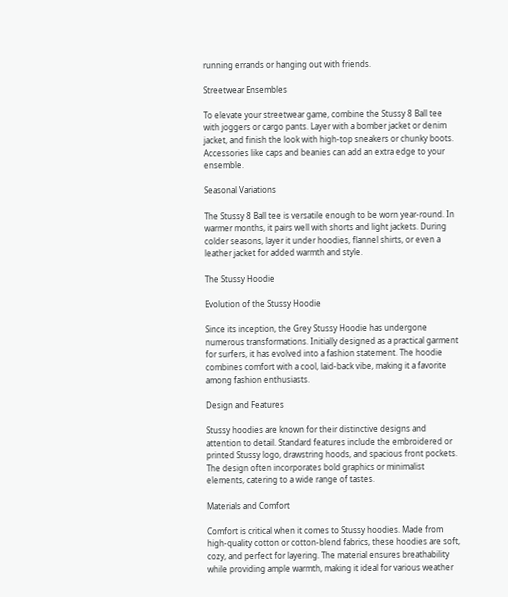running errands or hanging out with friends.

Streetwear Ensembles

To elevate your streetwear game, combine the Stussy 8 Ball tee with joggers or cargo pants. Layer with a bomber jacket or denim jacket, and finish the look with high-top sneakers or chunky boots. Accessories like caps and beanies can add an extra edge to your ensemble.

Seasonal Variations

The Stussy 8 Ball tee is versatile enough to be worn year-round. In warmer months, it pairs well with shorts and light jackets. During colder seasons, layer it under hoodies, flannel shirts, or even a leather jacket for added warmth and style.

The Stussy Hoodie

Evolution of the Stussy Hoodie

Since its inception, the Grey Stussy Hoodie has undergone numerous transformations. Initially designed as a practical garment for surfers, it has evolved into a fashion statement. The hoodie combines comfort with a cool, laid-back vibe, making it a favorite among fashion enthusiasts.

Design and Features

Stussy hoodies are known for their distinctive designs and attention to detail. Standard features include the embroidered or printed Stussy logo, drawstring hoods, and spacious front pockets. The design often incorporates bold graphics or minimalist elements, catering to a wide range of tastes.

Materials and Comfort

Comfort is critical when it comes to Stussy hoodies. Made from high-quality cotton or cotton-blend fabrics, these hoodies are soft, cozy, and perfect for layering. The material ensures breathability while providing ample warmth, making it ideal for various weather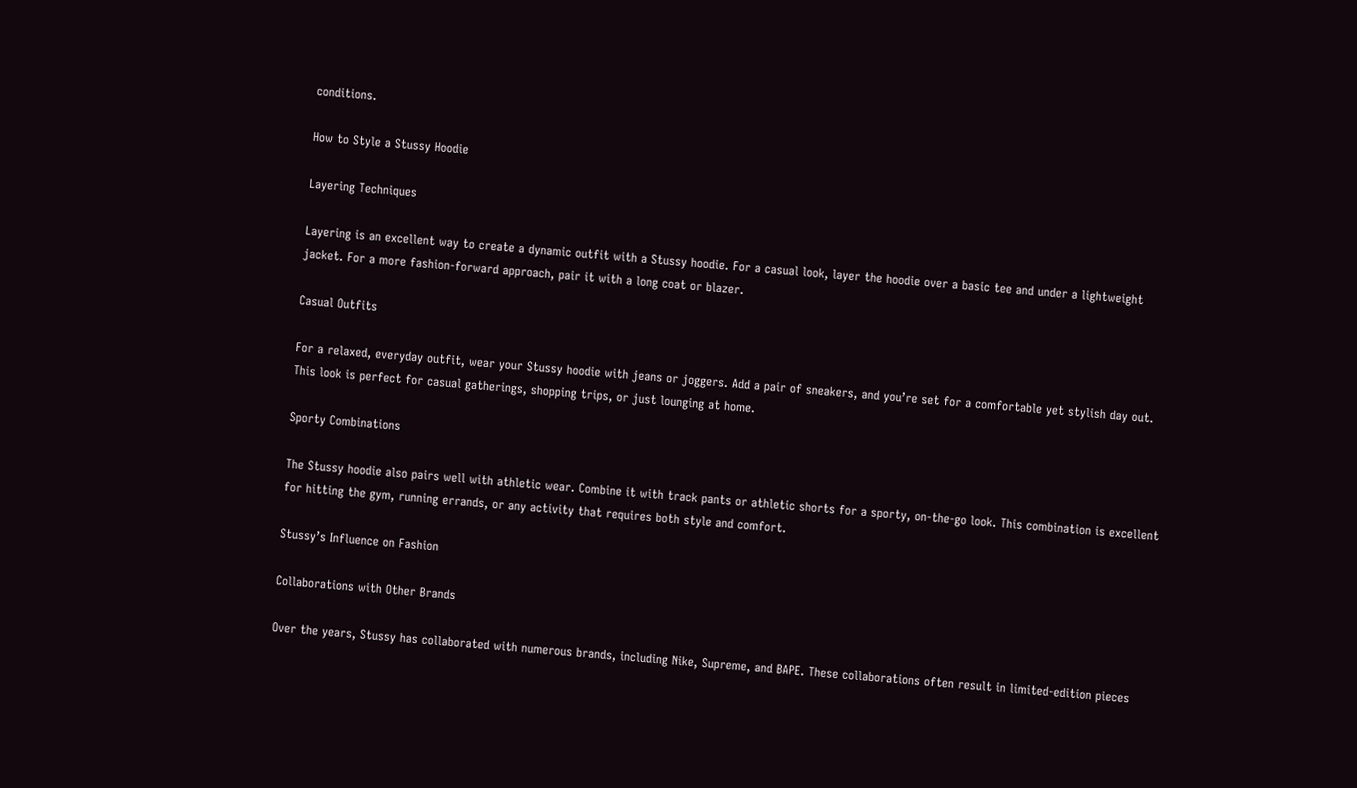conditions.

How to Style a Stussy Hoodie

Layering Techniques

Layering is an excellent way to create a dynamic outfit with a Stussy hoodie. For a casual look, layer the hoodie over a basic tee and under a lightweight jacket. For a more fashion-forward approach, pair it with a long coat or blazer.

Casual Outfits

For a relaxed, everyday outfit, wear your Stussy hoodie with jeans or joggers. Add a pair of sneakers, and you’re set for a comfortable yet stylish day out. This look is perfect for casual gatherings, shopping trips, or just lounging at home.

Sporty Combinations

The Stussy hoodie also pairs well with athletic wear. Combine it with track pants or athletic shorts for a sporty, on-the-go look. This combination is excellent for hitting the gym, running errands, or any activity that requires both style and comfort.

Stussy’s Influence on Fashion

Collaborations with Other Brands

Over the years, Stussy has collaborated with numerous brands, including Nike, Supreme, and BAPE. These collaborations often result in limited-edition pieces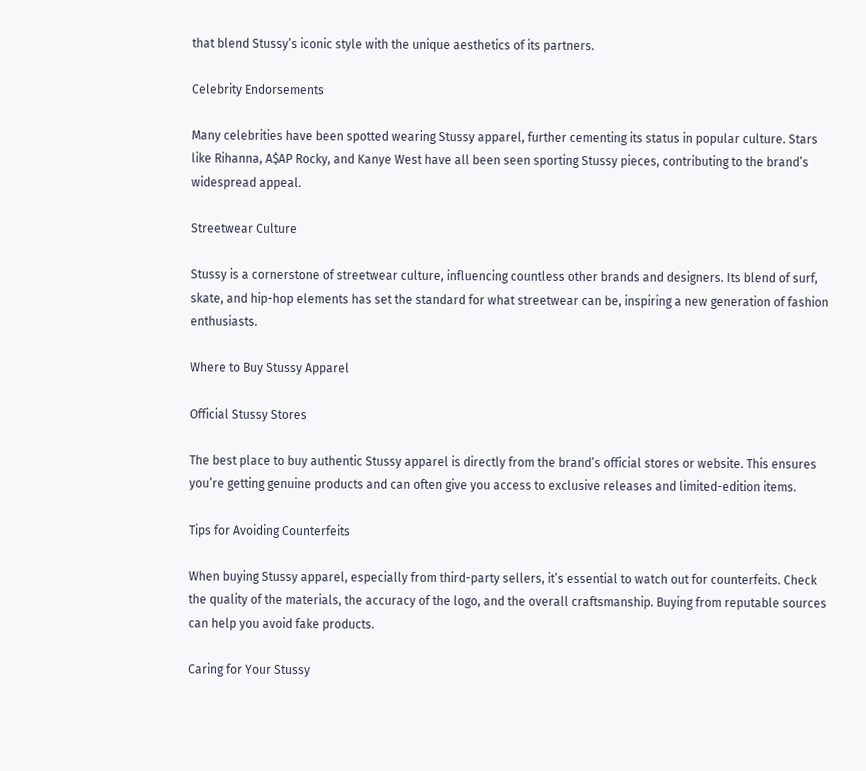that blend Stussy’s iconic style with the unique aesthetics of its partners.

Celebrity Endorsements

Many celebrities have been spotted wearing Stussy apparel, further cementing its status in popular culture. Stars like Rihanna, A$AP Rocky, and Kanye West have all been seen sporting Stussy pieces, contributing to the brand’s widespread appeal.

Streetwear Culture

Stussy is a cornerstone of streetwear culture, influencing countless other brands and designers. Its blend of surf, skate, and hip-hop elements has set the standard for what streetwear can be, inspiring a new generation of fashion enthusiasts.

Where to Buy Stussy Apparel

Official Stussy Stores

The best place to buy authentic Stussy apparel is directly from the brand’s official stores or website. This ensures you’re getting genuine products and can often give you access to exclusive releases and limited-edition items.

Tips for Avoiding Counterfeits

When buying Stussy apparel, especially from third-party sellers, it’s essential to watch out for counterfeits. Check the quality of the materials, the accuracy of the logo, and the overall craftsmanship. Buying from reputable sources can help you avoid fake products.

Caring for Your Stussy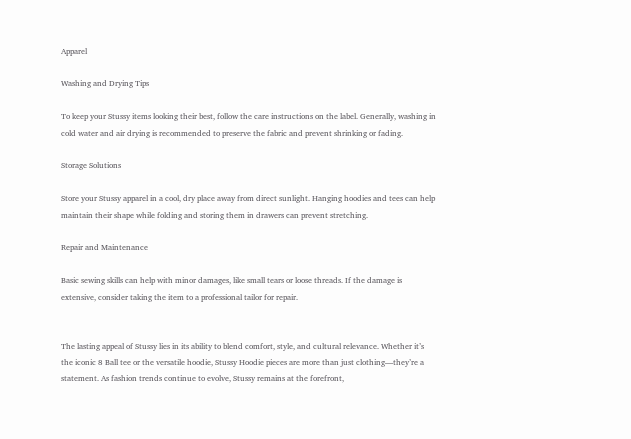Apparel

Washing and Drying Tips

To keep your Stussy items looking their best, follow the care instructions on the label. Generally, washing in cold water and air drying is recommended to preserve the fabric and prevent shrinking or fading.

Storage Solutions

Store your Stussy apparel in a cool, dry place away from direct sunlight. Hanging hoodies and tees can help maintain their shape while folding and storing them in drawers can prevent stretching.

Repair and Maintenance

Basic sewing skills can help with minor damages, like small tears or loose threads. If the damage is extensive, consider taking the item to a professional tailor for repair.


The lasting appeal of Stussy lies in its ability to blend comfort, style, and cultural relevance. Whether it’s the iconic 8 Ball tee or the versatile hoodie, Stussy Hoodie pieces are more than just clothing—they’re a statement. As fashion trends continue to evolve, Stussy remains at the forefront,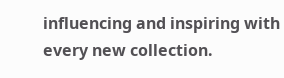influencing and inspiring with every new collection.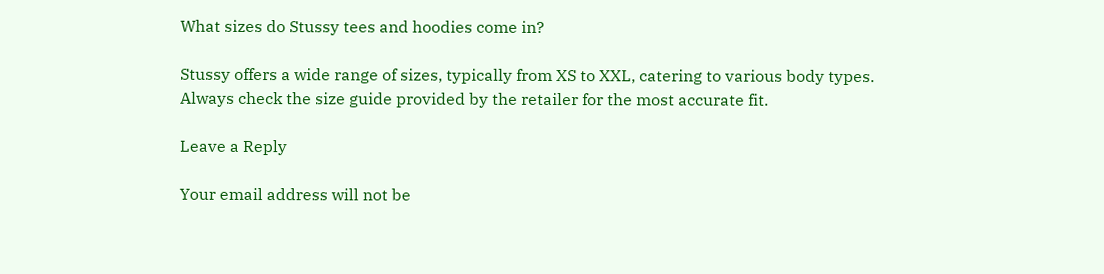What sizes do Stussy tees and hoodies come in?

Stussy offers a wide range of sizes, typically from XS to XXL, catering to various body types. Always check the size guide provided by the retailer for the most accurate fit.

Leave a Reply

Your email address will not be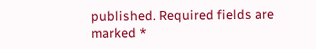published. Required fields are marked *